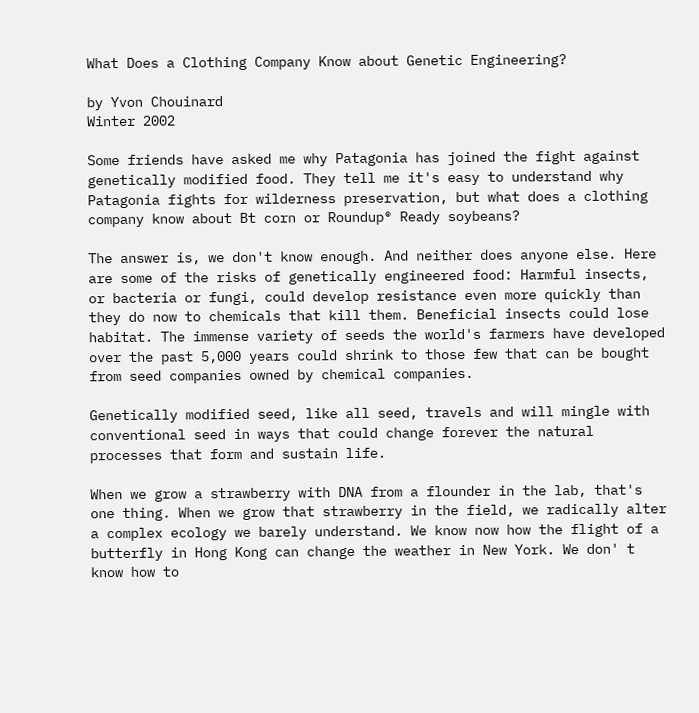What Does a Clothing Company Know about Genetic Engineering?

by Yvon Chouinard
Winter 2002

Some friends have asked me why Patagonia has joined the fight against genetically modified food. They tell me it's easy to understand why Patagonia fights for wilderness preservation, but what does a clothing company know about Bt corn or Roundup® Ready soybeans?

The answer is, we don't know enough. And neither does anyone else. Here are some of the risks of genetically engineered food: Harmful insects, or bacteria or fungi, could develop resistance even more quickly than they do now to chemicals that kill them. Beneficial insects could lose habitat. The immense variety of seeds the world's farmers have developed over the past 5,000 years could shrink to those few that can be bought from seed companies owned by chemical companies.

Genetically modified seed, like all seed, travels and will mingle with conventional seed in ways that could change forever the natural processes that form and sustain life.

When we grow a strawberry with DNA from a flounder in the lab, that's one thing. When we grow that strawberry in the field, we radically alter a complex ecology we barely understand. We know now how the flight of a butterfly in Hong Kong can change the weather in New York. We don' t know how to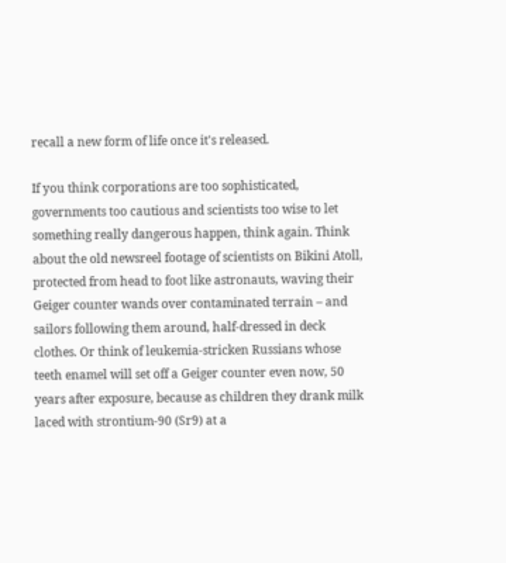recall a new form of life once it's released.

If you think corporations are too sophisticated, governments too cautious and scientists too wise to let something really dangerous happen, think again. Think about the old newsreel footage of scientists on Bikini Atoll, protected from head to foot like astronauts, waving their Geiger counter wands over contaminated terrain – and sailors following them around, half-dressed in deck clothes. Or think of leukemia-stricken Russians whose teeth enamel will set off a Geiger counter even now, 50 years after exposure, because as children they drank milk laced with strontium-90 (Sr9) at a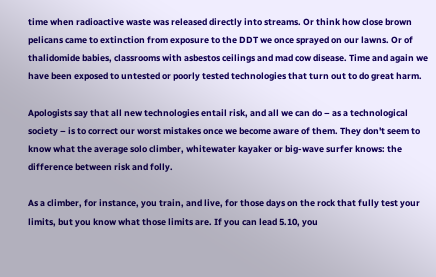time when radioactive waste was released directly into streams. Or think how close brown pelicans came to extinction from exposure to the DDT we once sprayed on our lawns. Or of thalidomide babies, classrooms with asbestos ceilings and mad cow disease. Time and again we have been exposed to untested or poorly tested technologies that turn out to do great harm.

Apologists say that all new technologies entail risk, and all we can do – as a technological society – is to correct our worst mistakes once we become aware of them. They don't seem to know what the average solo climber, whitewater kayaker or big-wave surfer knows: the difference between risk and folly.

As a climber, for instance, you train, and live, for those days on the rock that fully test your limits, but you know what those limits are. If you can lead 5.10, you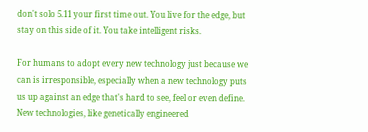don't solo 5.11 your first time out. You live for the edge, but stay on this side of it. You take intelligent risks.

For humans to adopt every new technology just because we can is irresponsible, especially when a new technology puts us up against an edge that's hard to see, feel or even define. New technologies, like genetically engineered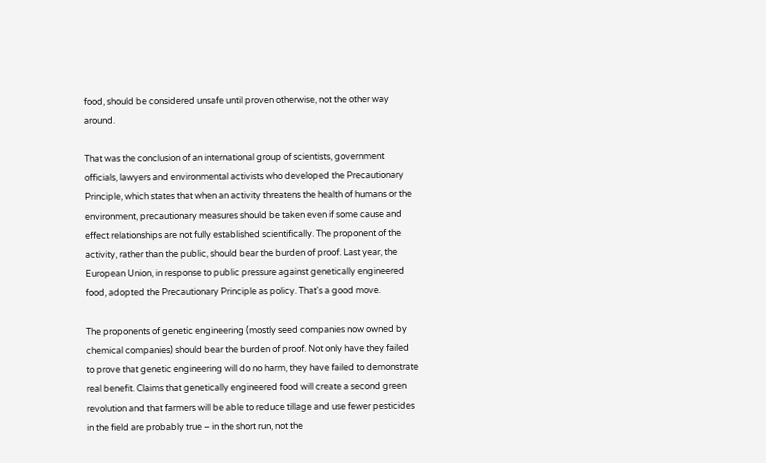food, should be considered unsafe until proven otherwise, not the other way around.

That was the conclusion of an international group of scientists, government officials, lawyers and environmental activists who developed the Precautionary Principle, which states that when an activity threatens the health of humans or the environment, precautionary measures should be taken even if some cause and effect relationships are not fully established scientifically. The proponent of the activity, rather than the public, should bear the burden of proof. Last year, the European Union, in response to public pressure against genetically engineered food, adopted the Precautionary Principle as policy. That's a good move.

The proponents of genetic engineering (mostly seed companies now owned by chemical companies) should bear the burden of proof. Not only have they failed to prove that genetic engineering will do no harm, they have failed to demonstrate real benefit. Claims that genetically engineered food will create a second green revolution and that farmers will be able to reduce tillage and use fewer pesticides in the field are probably true – in the short run, not the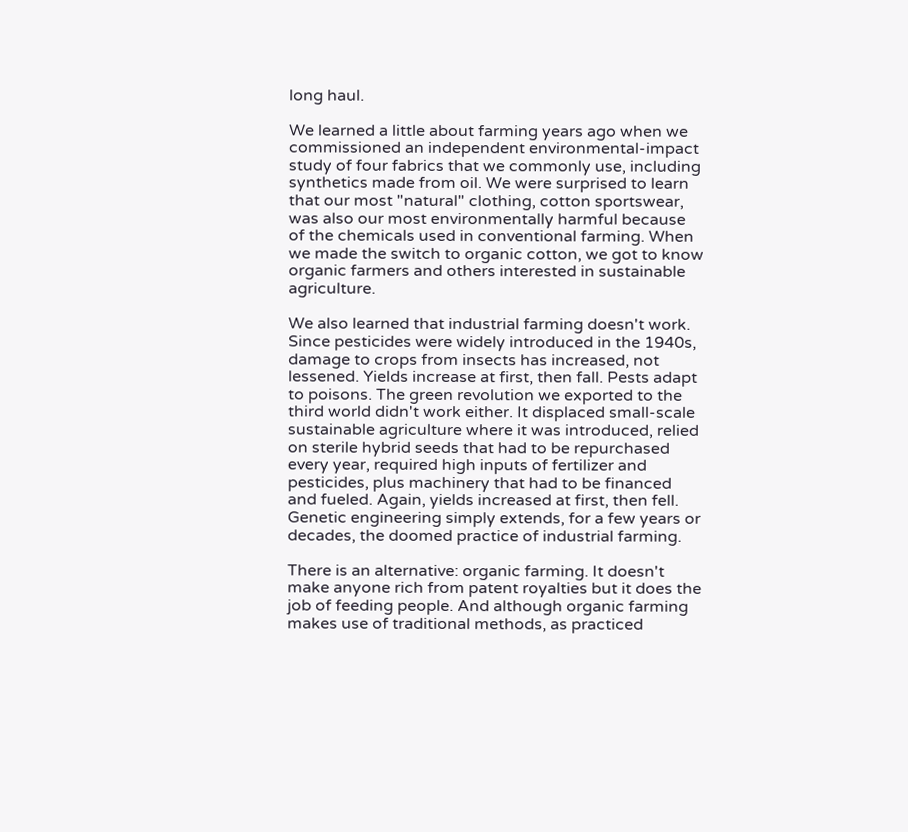long haul.

We learned a little about farming years ago when we commissioned an independent environmental-impact study of four fabrics that we commonly use, including synthetics made from oil. We were surprised to learn that our most "natural" clothing, cotton sportswear, was also our most environmentally harmful because of the chemicals used in conventional farming. When we made the switch to organic cotton, we got to know organic farmers and others interested in sustainable agriculture.

We also learned that industrial farming doesn't work. Since pesticides were widely introduced in the 1940s, damage to crops from insects has increased, not lessened. Yields increase at first, then fall. Pests adapt to poisons. The green revolution we exported to the third world didn't work either. It displaced small-scale sustainable agriculture where it was introduced, relied on sterile hybrid seeds that had to be repurchased every year, required high inputs of fertilizer and pesticides, plus machinery that had to be financed and fueled. Again, yields increased at first, then fell. Genetic engineering simply extends, for a few years or decades, the doomed practice of industrial farming.

There is an alternative: organic farming. It doesn't make anyone rich from patent royalties but it does the job of feeding people. And although organic farming makes use of traditional methods, as practiced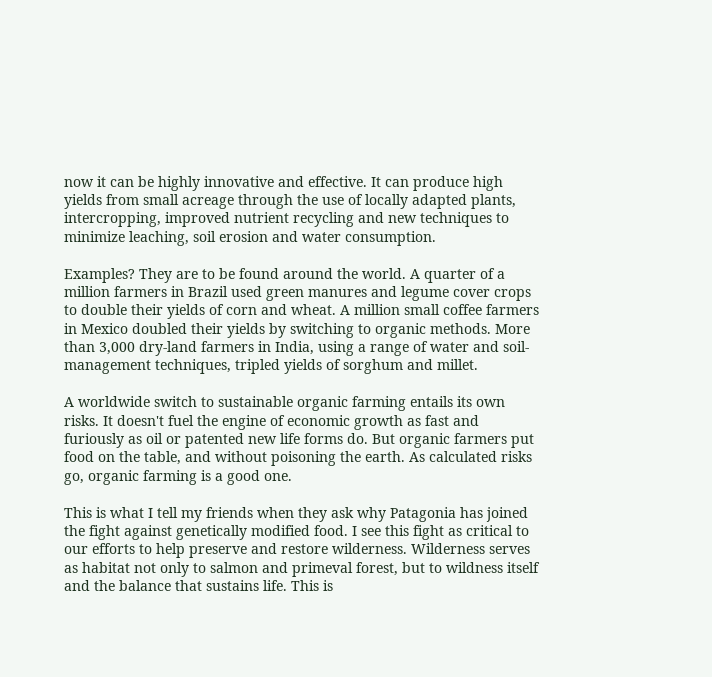now it can be highly innovative and effective. It can produce high yields from small acreage through the use of locally adapted plants, intercropping, improved nutrient recycling and new techniques to minimize leaching, soil erosion and water consumption.

Examples? They are to be found around the world. A quarter of a million farmers in Brazil used green manures and legume cover crops to double their yields of corn and wheat. A million small coffee farmers in Mexico doubled their yields by switching to organic methods. More than 3,000 dry-land farmers in India, using a range of water and soil-management techniques, tripled yields of sorghum and millet.

A worldwide switch to sustainable organic farming entails its own risks. It doesn't fuel the engine of economic growth as fast and furiously as oil or patented new life forms do. But organic farmers put food on the table, and without poisoning the earth. As calculated risks go, organic farming is a good one.

This is what I tell my friends when they ask why Patagonia has joined the fight against genetically modified food. I see this fight as critical to our efforts to help preserve and restore wilderness. Wilderness serves as habitat not only to salmon and primeval forest, but to wildness itself and the balance that sustains life. This is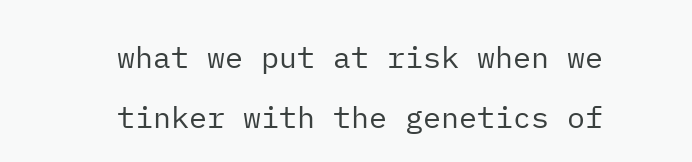what we put at risk when we tinker with the genetics of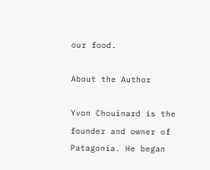our food.

About the Author

Yvon Chouinard is the founder and owner of Patagonia. He began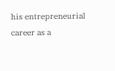his entrepreneurial career as a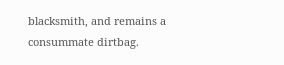blacksmith, and remains a consummate dirtbag.